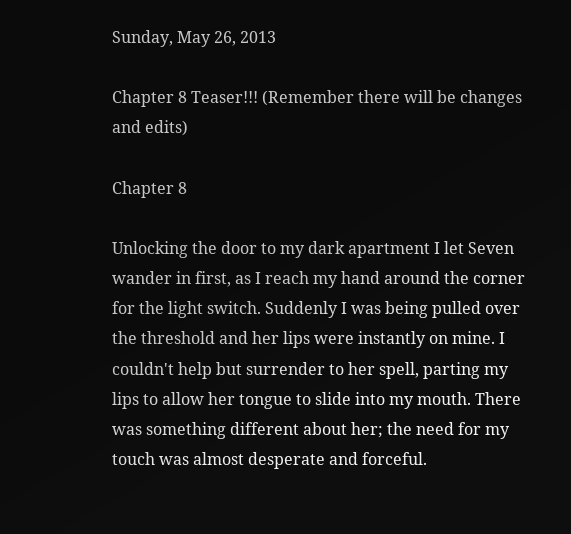Sunday, May 26, 2013

Chapter 8 Teaser!!! (Remember there will be changes and edits)

Chapter 8

Unlocking the door to my dark apartment I let Seven wander in first, as I reach my hand around the corner for the light switch. Suddenly I was being pulled over the threshold and her lips were instantly on mine. I couldn't help but surrender to her spell, parting my lips to allow her tongue to slide into my mouth. There was something different about her; the need for my touch was almost desperate and forceful.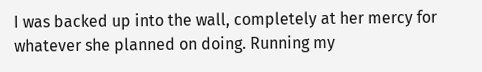I was backed up into the wall, completely at her mercy for whatever she planned on doing. Running my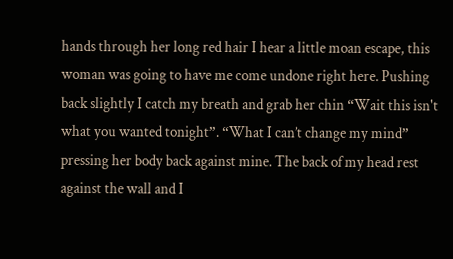hands through her long red hair I hear a little moan escape, this woman was going to have me come undone right here. Pushing back slightly I catch my breath and grab her chin “Wait this isn't what you wanted tonight”. “What I can’t change my mind” pressing her body back against mine. The back of my head rest against the wall and I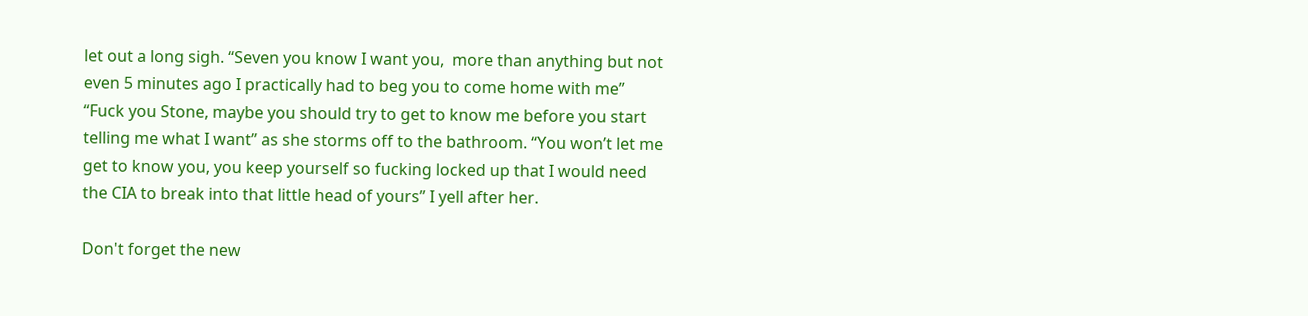let out a long sigh. “Seven you know I want you,  more than anything but not even 5 minutes ago I practically had to beg you to come home with me” “Fuck you Stone, maybe you should try to get to know me before you start telling me what I want” as she storms off to the bathroom. “You won’t let me get to know you, you keep yourself so fucking locked up that I would need the CIA to break into that little head of yours” I yell after her.

Don't forget the new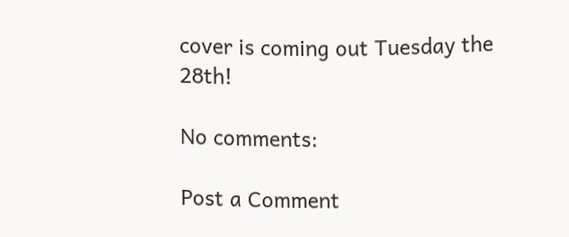cover is coming out Tuesday the 28th!

No comments:

Post a Comment